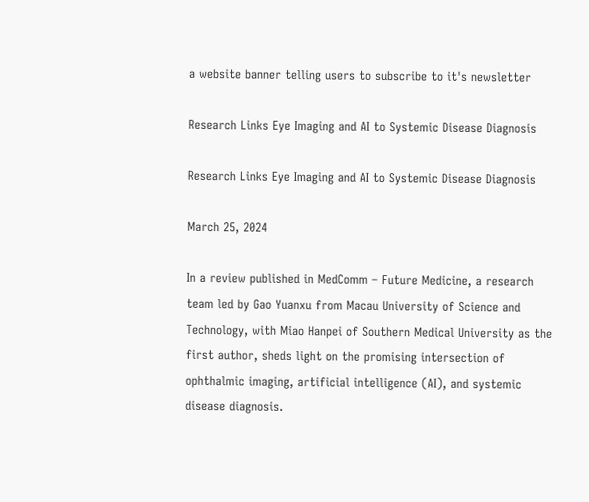a website banner telling users to subscribe to it's newsletter

Research Links Eye Imaging and AI to Systemic Disease Diagnosis

Research Links Eye Imaging and AI to Systemic Disease Diagnosis

March 25, 2024

In a review published in MedComm – Future Medicine, a research team led by Gao Yuanxu from Macau University of Science and Technology, with Miao Hanpei of Southern Medical University as the first author, sheds light on the promising intersection of ophthalmic imaging, artificial intelligence (AI), and systemic disease diagnosis.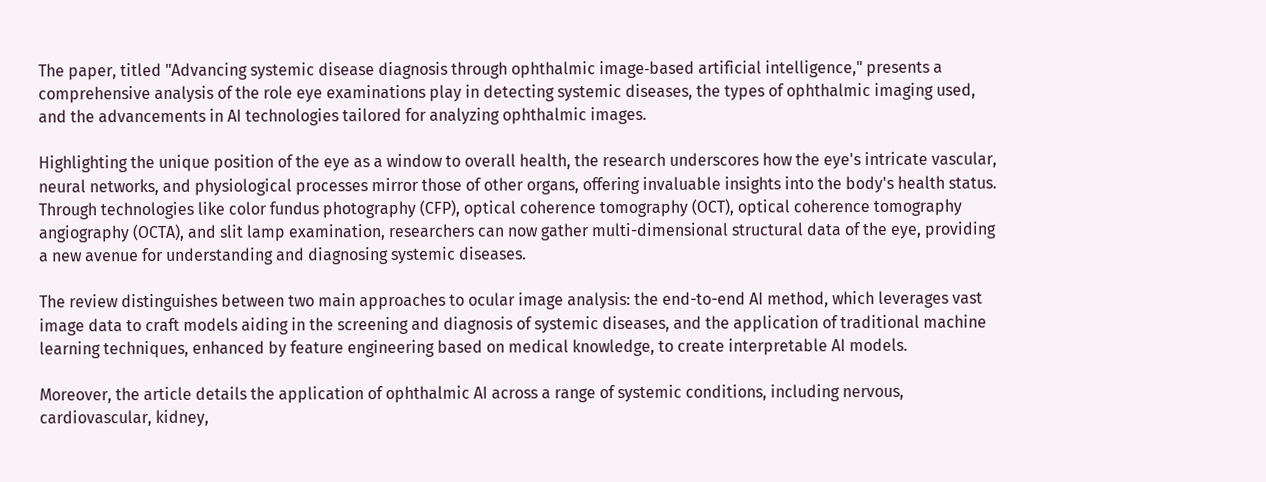The paper, titled "Advancing systemic disease diagnosis through ophthalmic image‐based artificial intelligence," presents a comprehensive analysis of the role eye examinations play in detecting systemic diseases, the types of ophthalmic imaging used, and the advancements in AI technologies tailored for analyzing ophthalmic images.

Highlighting the unique position of the eye as a window to overall health, the research underscores how the eye's intricate vascular, neural networks, and physiological processes mirror those of other organs, offering invaluable insights into the body's health status. Through technologies like color fundus photography (CFP), optical coherence tomography (OCT), optical coherence tomography angiography (OCTA), and slit lamp examination, researchers can now gather multi-dimensional structural data of the eye, providing a new avenue for understanding and diagnosing systemic diseases.

The review distinguishes between two main approaches to ocular image analysis: the end-to-end AI method, which leverages vast image data to craft models aiding in the screening and diagnosis of systemic diseases, and the application of traditional machine learning techniques, enhanced by feature engineering based on medical knowledge, to create interpretable AI models.

Moreover, the article details the application of ophthalmic AI across a range of systemic conditions, including nervous, cardiovascular, kidney,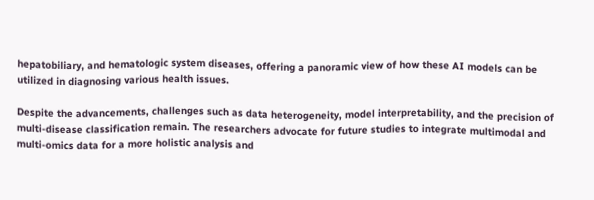hepatobiliary, and hematologic system diseases, offering a panoramic view of how these AI models can be utilized in diagnosing various health issues.

Despite the advancements, challenges such as data heterogeneity, model interpretability, and the precision of multi-disease classification remain. The researchers advocate for future studies to integrate multimodal and multi-omics data for a more holistic analysis and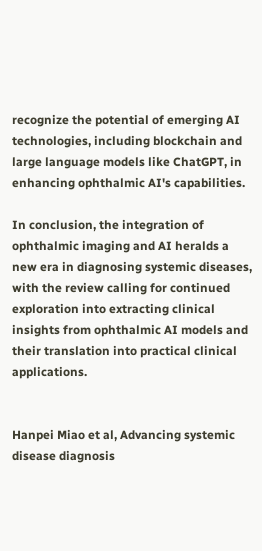recognize the potential of emerging AI technologies, including blockchain and large language models like ChatGPT, in enhancing ophthalmic AI's capabilities.

In conclusion, the integration of ophthalmic imaging and AI heralds a new era in diagnosing systemic diseases, with the review calling for continued exploration into extracting clinical insights from ophthalmic AI models and their translation into practical clinical applications.


Hanpei Miao et al, Advancing systemic disease diagnosis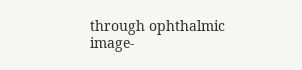through ophthalmic image‐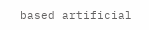based artificial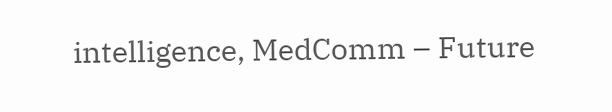intelligence, MedComm – Future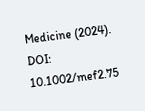Medicine (2024). DOI: 10.1002/mef2.75